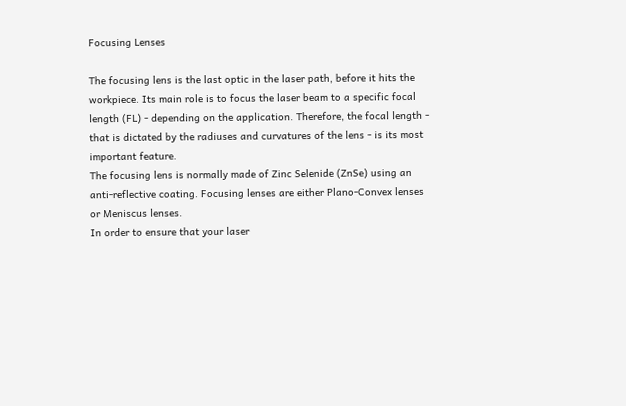Focusing Lenses

The focusing lens is the last optic in the laser path, before it hits the workpiece. Its main role is to focus the laser beam to a specific focal length (FL) - depending on the application. Therefore, the focal length - that is dictated by the radiuses and curvatures of the lens - is its most important feature.
The focusing lens is normally made of Zinc Selenide (ZnSe) using an anti-reflective coating. Focusing lenses are either Plano-Convex lenses or Meniscus lenses.
In order to ensure that your laser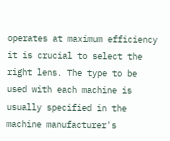operates at maximum efficiency it is crucial to select the right lens. The type to be used with each machine is usually specified in the machine manufacturer's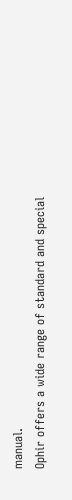manual.
Ophir offers a wide range of standard and special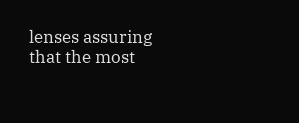lenses assuring that the most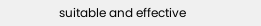suitable and effective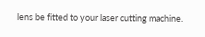lens be fitted to your laser cutting machine.